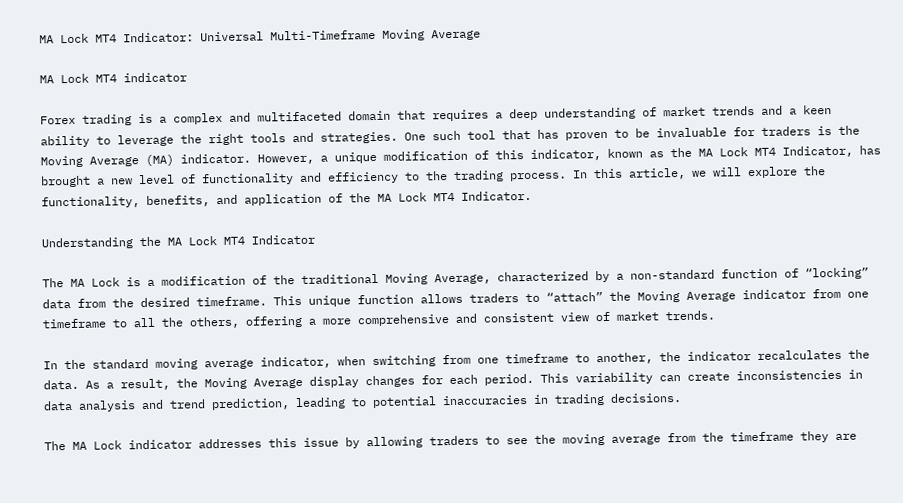MA Lock MT4 Indicator: Universal Multi-Timeframe Moving Average

MA Lock MT4 indicator

Forex trading is a complex and multifaceted domain that requires a deep understanding of market trends and a keen ability to leverage the right tools and strategies. One such tool that has proven to be invaluable for traders is the Moving Average (MA) indicator. However, a unique modification of this indicator, known as the MA Lock MT4 Indicator, has brought a new level of functionality and efficiency to the trading process. In this article, we will explore the functionality, benefits, and application of the MA Lock MT4 Indicator.

Understanding the MA Lock MT4 Indicator

The MA Lock is a modification of the traditional Moving Average, characterized by a non-standard function of “locking” data from the desired timeframe. This unique function allows traders to “attach” the Moving Average indicator from one timeframe to all the others, offering a more comprehensive and consistent view of market trends.

In the standard moving average indicator, when switching from one timeframe to another, the indicator recalculates the data. As a result, the Moving Average display changes for each period. This variability can create inconsistencies in data analysis and trend prediction, leading to potential inaccuracies in trading decisions.

The MA Lock indicator addresses this issue by allowing traders to see the moving average from the timeframe they are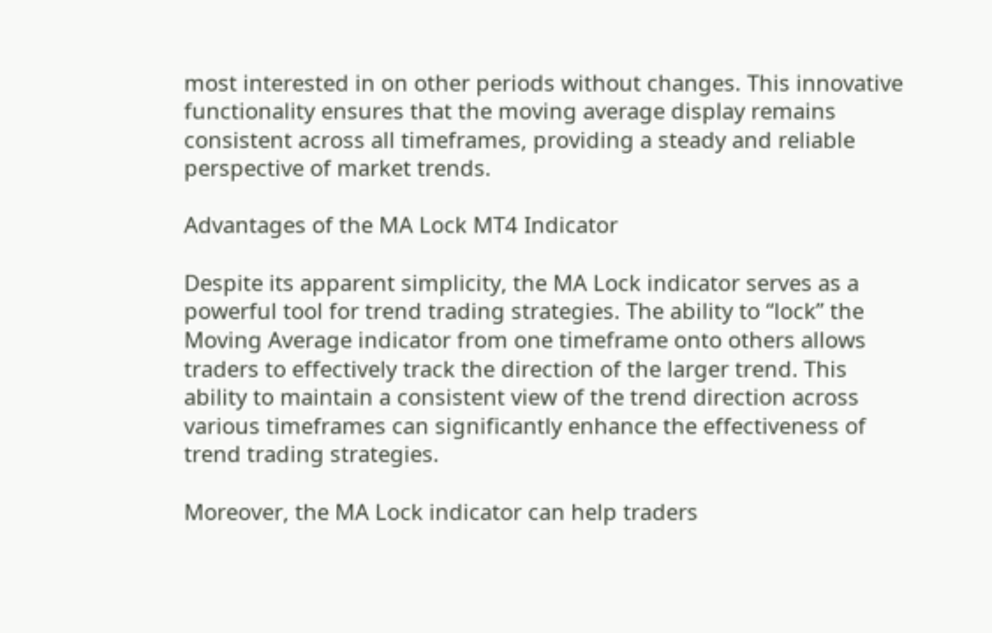most interested in on other periods without changes. This innovative functionality ensures that the moving average display remains consistent across all timeframes, providing a steady and reliable perspective of market trends.

Advantages of the MA Lock MT4 Indicator

Despite its apparent simplicity, the MA Lock indicator serves as a powerful tool for trend trading strategies. The ability to “lock” the Moving Average indicator from one timeframe onto others allows traders to effectively track the direction of the larger trend. This ability to maintain a consistent view of the trend direction across various timeframes can significantly enhance the effectiveness of trend trading strategies.

Moreover, the MA Lock indicator can help traders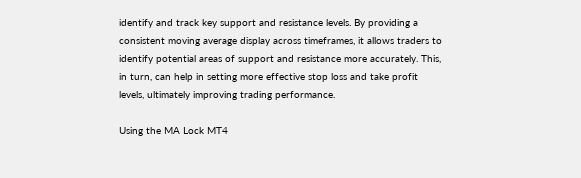identify and track key support and resistance levels. By providing a consistent moving average display across timeframes, it allows traders to identify potential areas of support and resistance more accurately. This, in turn, can help in setting more effective stop loss and take profit levels, ultimately improving trading performance.

Using the MA Lock MT4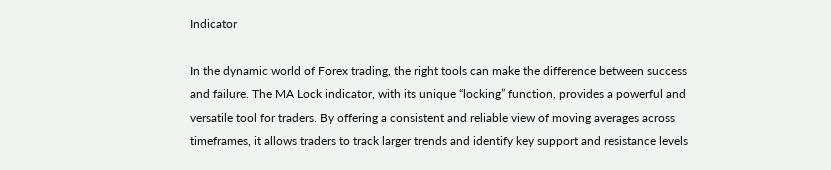Indicator

In the dynamic world of Forex trading, the right tools can make the difference between success and failure. The MA Lock indicator, with its unique “locking” function, provides a powerful and versatile tool for traders. By offering a consistent and reliable view of moving averages across timeframes, it allows traders to track larger trends and identify key support and resistance levels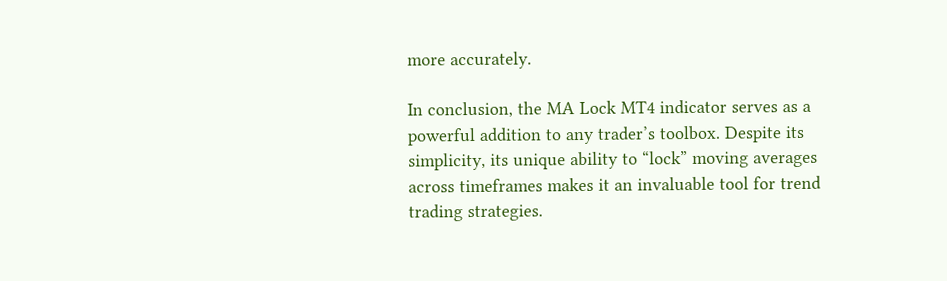more accurately.

In conclusion, the MA Lock MT4 indicator serves as a powerful addition to any trader’s toolbox. Despite its simplicity, its unique ability to “lock” moving averages across timeframes makes it an invaluable tool for trend trading strategies.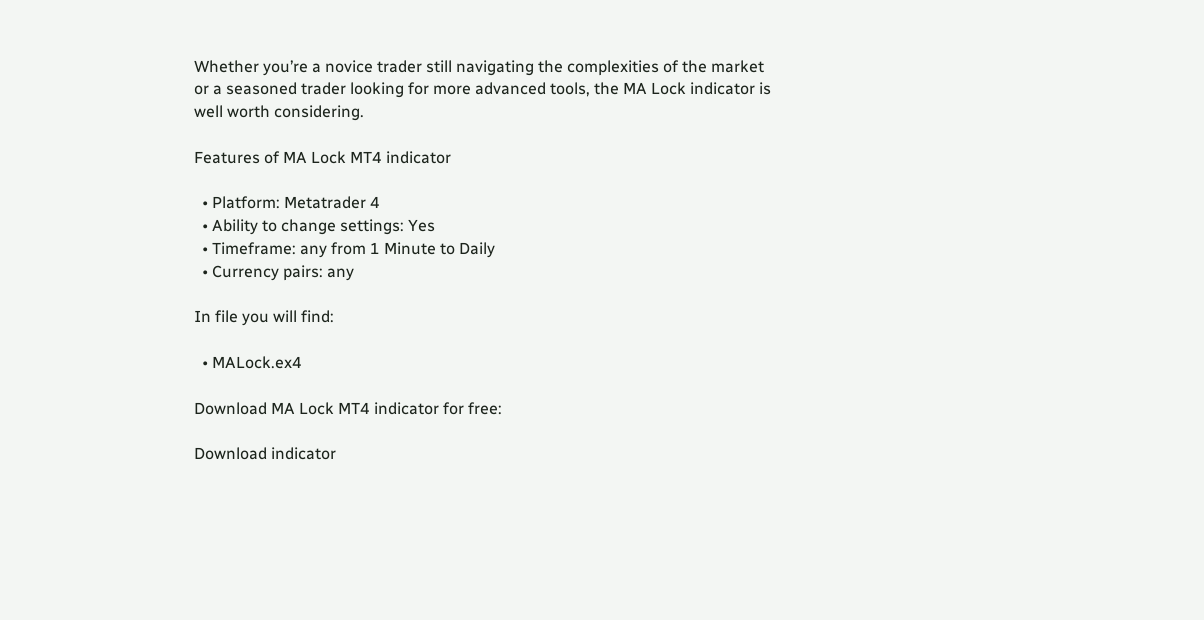Whether you’re a novice trader still navigating the complexities of the market or a seasoned trader looking for more advanced tools, the MA Lock indicator is well worth considering.

Features of MA Lock MT4 indicator

  • Platform: Metatrader 4
  • Ability to change settings: Yes
  • Timeframe: any from 1 Minute to Daily
  • Currency pairs: any

In file you will find:

  • MALock.ex4

Download MA Lock MT4 indicator for free:

Download indicator